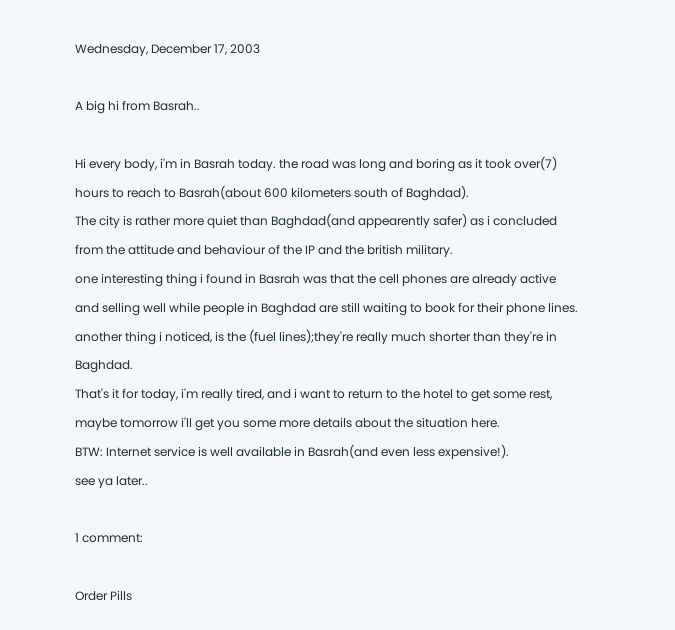Wednesday, December 17, 2003

A big hi from Basrah..

Hi every body, i'm in Basrah today. the road was long and boring as it took over(7) hours to reach to Basrah(about 600 kilometers south of Baghdad).
The city is rather more quiet than Baghdad(and appearently safer) as i concluded from the attitude and behaviour of the IP and the british military.
one interesting thing i found in Basrah was that the cell phones are already active and selling well while people in Baghdad are still waiting to book for their phone lines.
another thing i noticed, is the (fuel lines);they're really much shorter than they're in Baghdad.
That's it for today, i'm really tired, and i want to return to the hotel to get some rest,
maybe tomorrow i'll get you some more details about the situation here.
BTW: Internet service is well available in Basrah(and even less expensive!).
see ya later..

1 comment:

Order Pills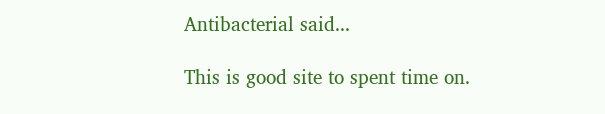Antibacterial said...

This is good site to spent time on.